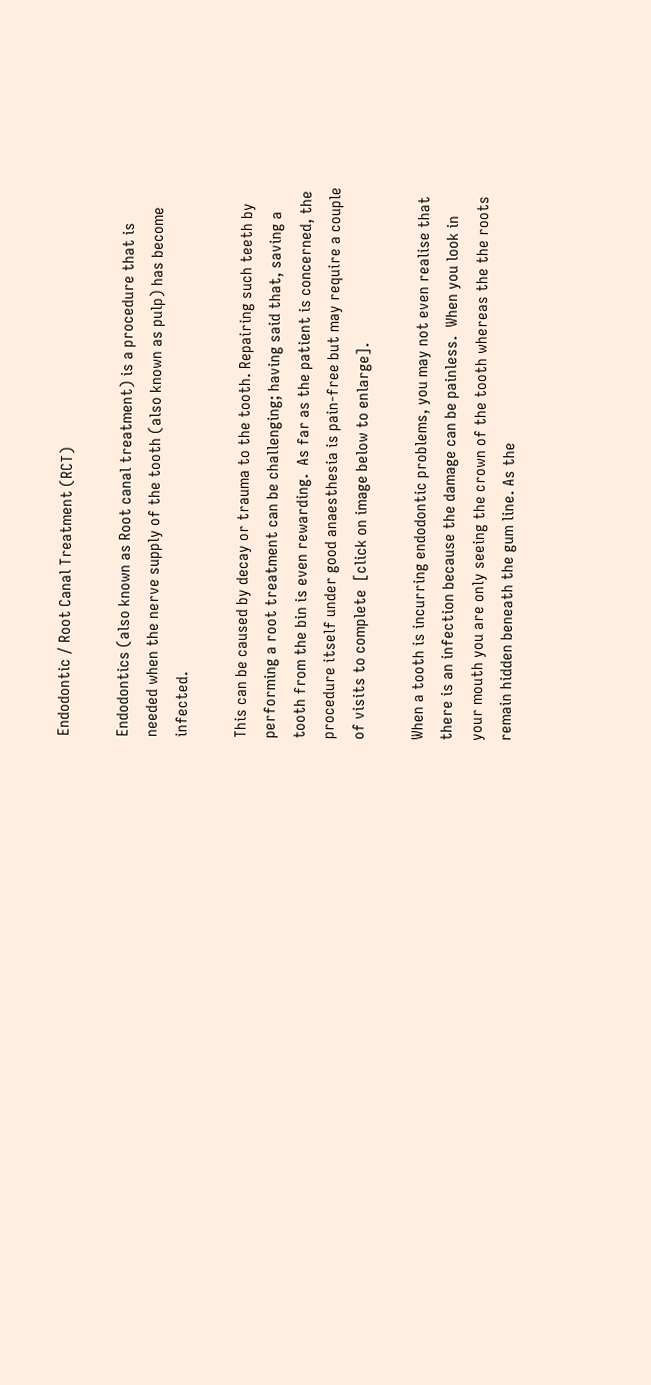Endodontic / Root Canal Treatment (RCT)

Endodontics (also known as Root canal treatment) is a procedure that is needed when the nerve supply of the tooth (also known as pulp) has become infected.

This can be caused by decay or trauma to the tooth. Repairing such teeth by performing a root treatment can be challenging; having said that, saving a tooth from the bin is even rewarding.  As far as the patient is concerned, the procedure itself under good anaesthesia is pain-free but may require a couple of visits to complete  [click on image below to enlarge].

When a tooth is incurring endodontic problems, you may not even realise that there is an infection because the damage can be painless.  When you look in your mouth you are only seeing the crown of the tooth whereas the the roots remain hidden beneath the gum line. As the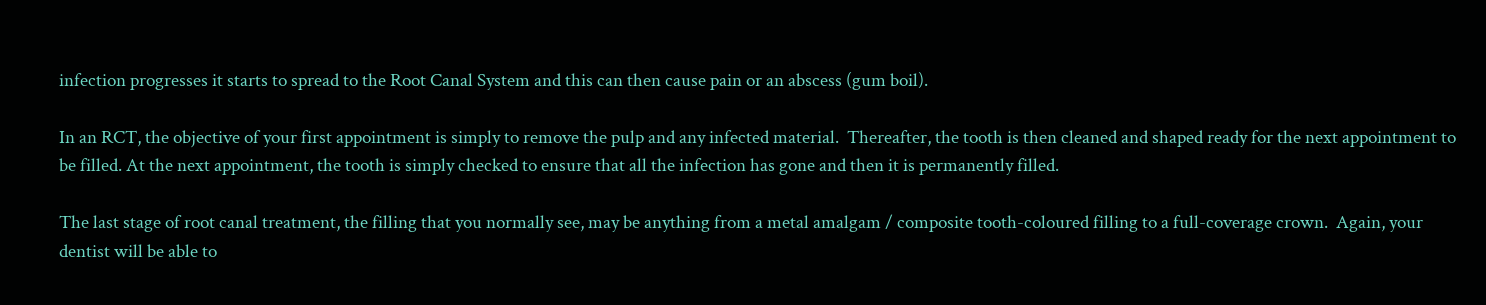infection progresses it starts to spread to the Root Canal System and this can then cause pain or an abscess (gum boil).

In an RCT, the objective of your first appointment is simply to remove the pulp and any infected material.  Thereafter, the tooth is then cleaned and shaped ready for the next appointment to be filled. At the next appointment, the tooth is simply checked to ensure that all the infection has gone and then it is permanently filled.

The last stage of root canal treatment, the filling that you normally see, may be anything from a metal amalgam / composite tooth-coloured filling to a full-coverage crown.  Again, your dentist will be able to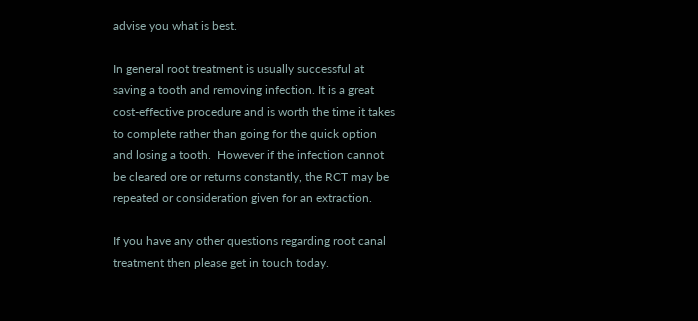advise you what is best.

In general root treatment is usually successful at saving a tooth and removing infection. It is a great cost-effective procedure and is worth the time it takes to complete rather than going for the quick option and losing a tooth.  However if the infection cannot be cleared ore or returns constantly, the RCT may be repeated or consideration given for an extraction.

If you have any other questions regarding root canal treatment then please get in touch today.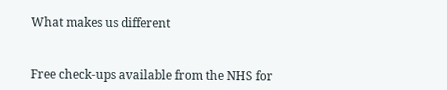What makes us different


Free check-ups available from the NHS for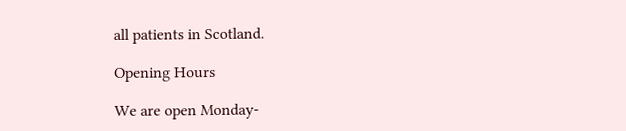all patients in Scotland.

Opening Hours

We are open Monday-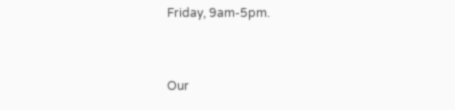Friday, 9am-5pm.


Our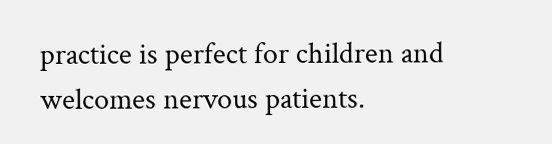practice is perfect for children and welcomes nervous patients.